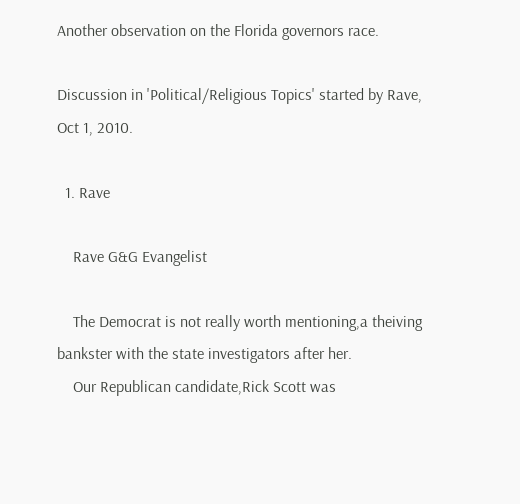Another observation on the Florida governors race.

Discussion in 'Political/Religious Topics' started by Rave, Oct 1, 2010.

  1. Rave

    Rave G&G Evangelist

    The Democrat is not really worth mentioning,a theiving bankster with the state investigators after her.
    Our Republican candidate,Rick Scott was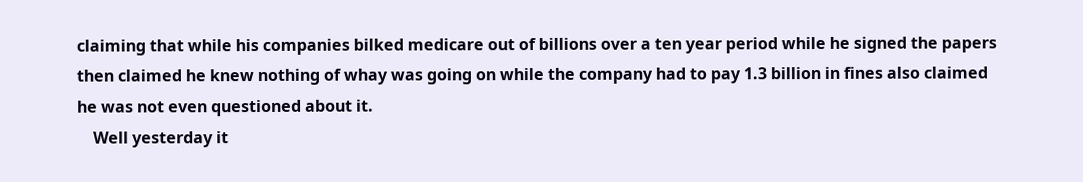claiming that while his companies bilked medicare out of billions over a ten year period while he signed the papers then claimed he knew nothing of whay was going on while the company had to pay 1.3 billion in fines also claimed he was not even questioned about it.
    Well yesterday it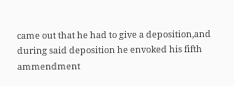came out that he had to give a deposition,and during said deposition he envoked his fifth ammendment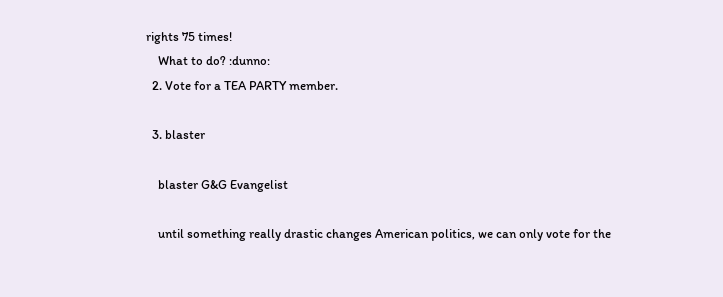rights 75 times!
    What to do? :dunno:
  2. Vote for a TEA PARTY member.

  3. blaster

    blaster G&G Evangelist

    until something really drastic changes American politics, we can only vote for the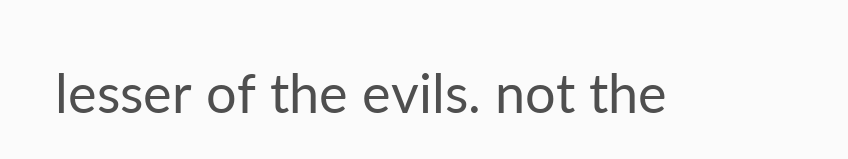lesser of the evils. not the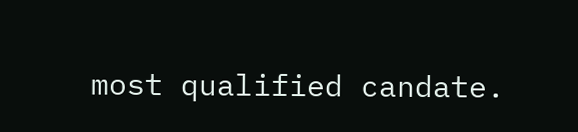most qualified candate.